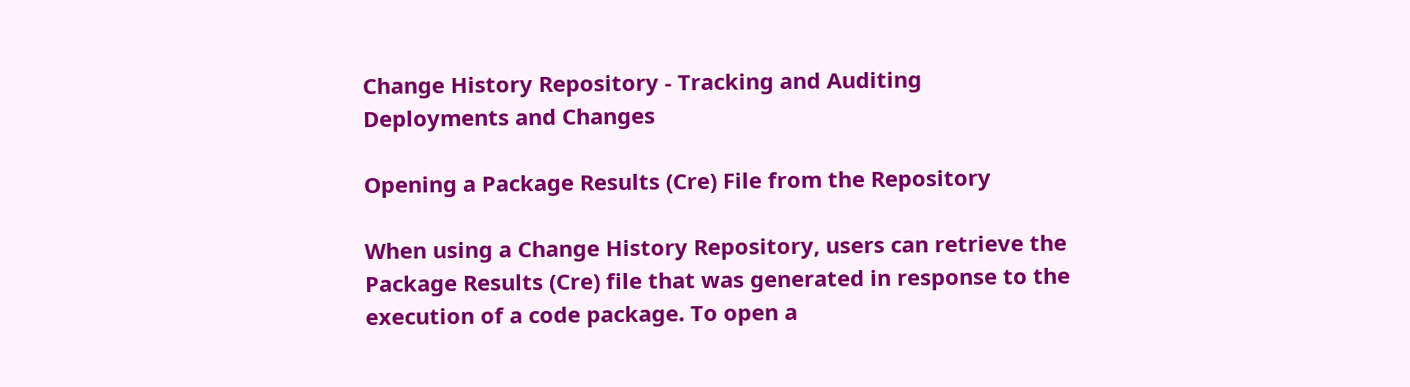Change History Repository - Tracking and Auditing Deployments and Changes

Opening a Package Results (Cre) File from the Repository

When using a Change History Repository, users can retrieve the Package Results (Cre) file that was generated in response to the execution of a code package. To open a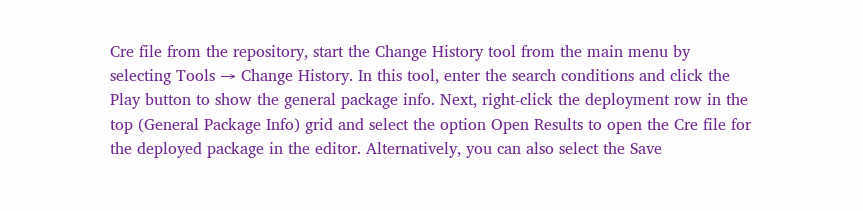Cre file from the repository, start the Change History tool from the main menu by selecting Tools → Change History. In this tool, enter the search conditions and click the Play button to show the general package info. Next, right-click the deployment row in the top (General Package Info) grid and select the option Open Results to open the Cre file for the deployed package in the editor. Alternatively, you can also select the Save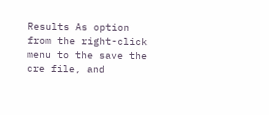Results As option from the right-click menu to the save the cre file, and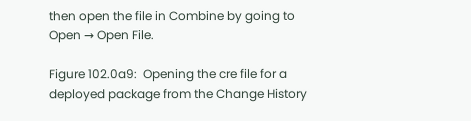then open the file in Combine by going to Open → Open File.

Figure 102.0a9:  Opening the cre file for a deployed package from the Change History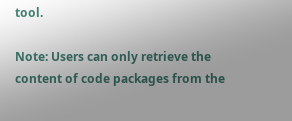tool.

Note: Users can only retrieve the content of code packages from the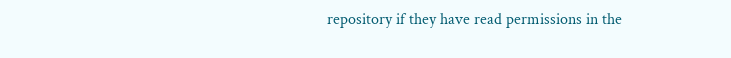repository if they have read permissions in the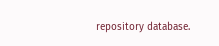repository database.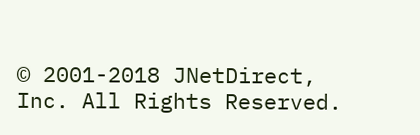© 2001-2018 JNetDirect, Inc. All Rights Reserved.